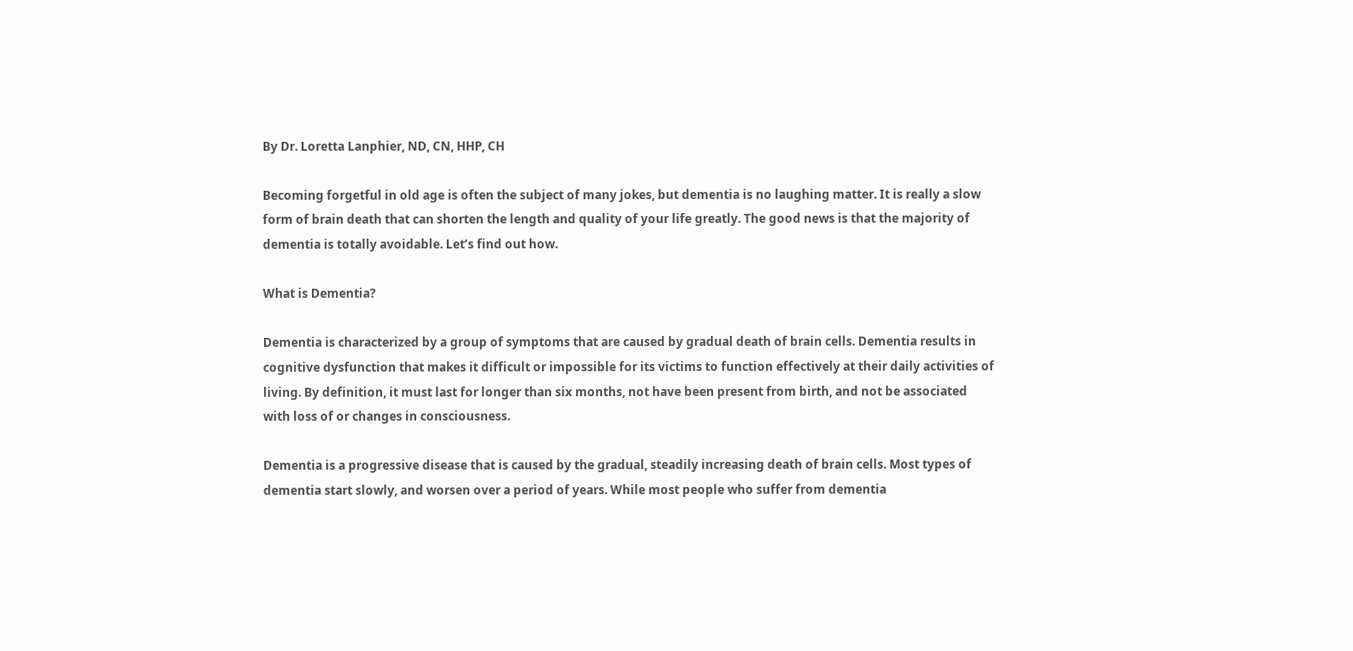By Dr. Loretta Lanphier, ND, CN, HHP, CH

Becoming forgetful in old age is often the subject of many jokes, but dementia is no laughing matter. It is really a slow form of brain death that can shorten the length and quality of your life greatly. The good news is that the majority of dementia is totally avoidable. Let’s find out how.

What is Dementia?

Dementia is characterized by a group of symptoms that are caused by gradual death of brain cells. Dementia results in cognitive dysfunction that makes it difficult or impossible for its victims to function effectively at their daily activities of living. By definition, it must last for longer than six months, not have been present from birth, and not be associated with loss of or changes in consciousness.

Dementia is a progressive disease that is caused by the gradual, steadily increasing death of brain cells. Most types of dementia start slowly, and worsen over a period of years. While most people who suffer from dementia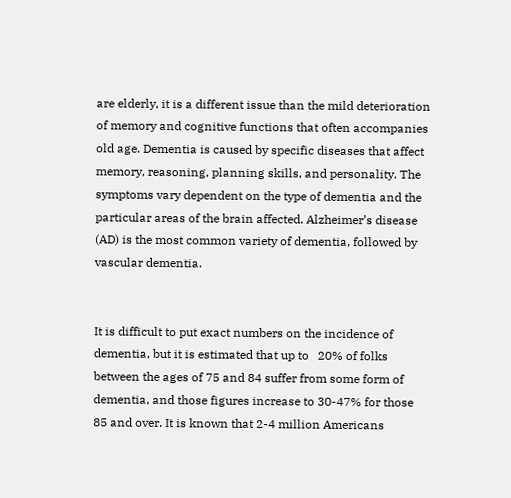are elderly, it is a different issue than the mild deterioration of memory and cognitive functions that often accompanies old age. Dementia is caused by specific diseases that affect memory, reasoning, planning skills, and personality. The symptoms vary dependent on the type of dementia and the particular areas of the brain affected. Alzheimer’s disease (AD) is the most common variety of dementia, followed by vascular dementia.


It is difficult to put exact numbers on the incidence of dementia, but it is estimated that up to   20% of folks between the ages of 75 and 84 suffer from some form of dementia, and those figures increase to 30-47% for those 85 and over. It is known that 2-4 million Americans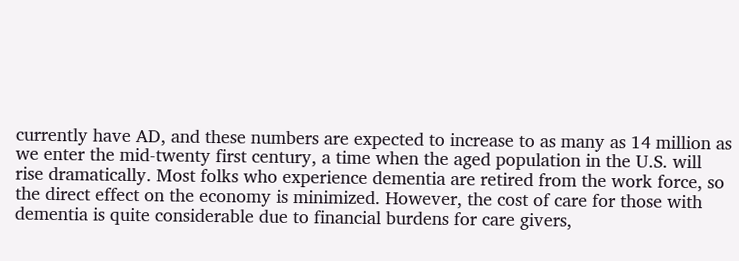currently have AD, and these numbers are expected to increase to as many as 14 million as we enter the mid-twenty first century, a time when the aged population in the U.S. will rise dramatically. Most folks who experience dementia are retired from the work force, so the direct effect on the economy is minimized. However, the cost of care for those with dementia is quite considerable due to financial burdens for care givers,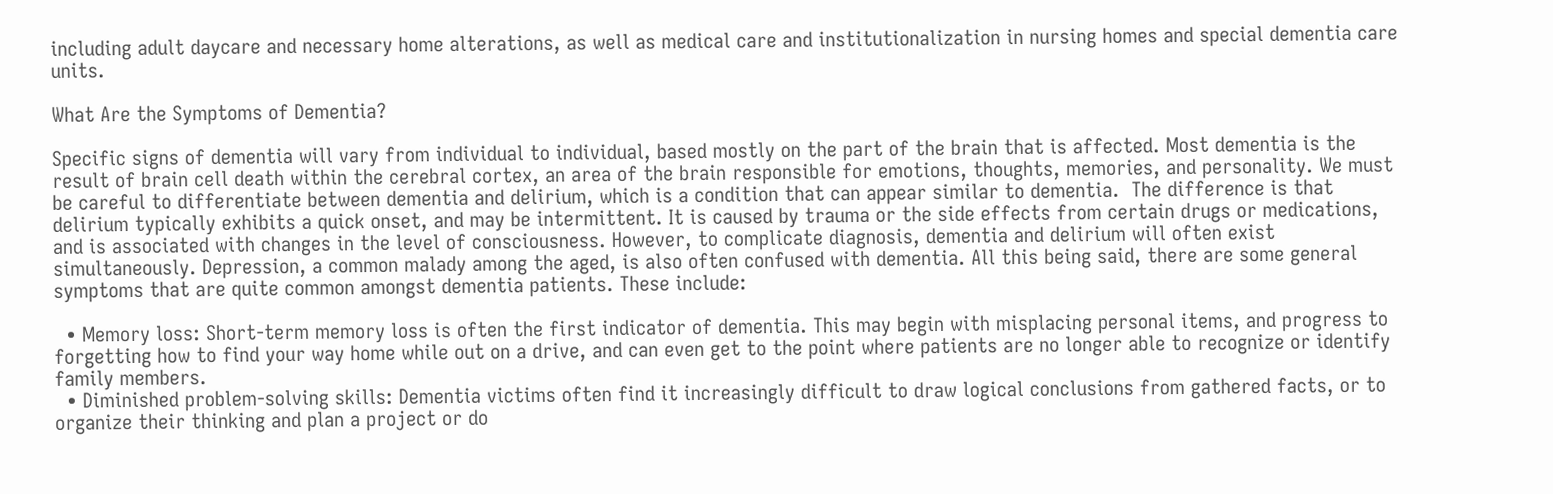including adult daycare and necessary home alterations, as well as medical care and institutionalization in nursing homes and special dementia care units.

What Are the Symptoms of Dementia?

Specific signs of dementia will vary from individual to individual, based mostly on the part of the brain that is affected. Most dementia is the result of brain cell death within the cerebral cortex, an area of the brain responsible for emotions, thoughts, memories, and personality. We must be careful to differentiate between dementia and delirium, which is a condition that can appear similar to dementia.  The difference is that delirium typically exhibits a quick onset, and may be intermittent. It is caused by trauma or the side effects from certain drugs or medications, and is associated with changes in the level of consciousness. However, to complicate diagnosis, dementia and delirium will often exist simultaneously. Depression, a common malady among the aged, is also often confused with dementia. All this being said, there are some general symptoms that are quite common amongst dementia patients. These include:

  • Memory loss: Short-term memory loss is often the first indicator of dementia. This may begin with misplacing personal items, and progress to forgetting how to find your way home while out on a drive, and can even get to the point where patients are no longer able to recognize or identify family members.
  • Diminished problem-solving skills: Dementia victims often find it increasingly difficult to draw logical conclusions from gathered facts, or to organize their thinking and plan a project or do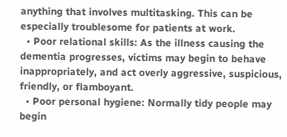anything that involves multitasking. This can be especially troublesome for patients at work.
  • Poor relational skills: As the illness causing the dementia progresses, victims may begin to behave inappropriately, and act overly aggressive, suspicious, friendly, or flamboyant.
  • Poor personal hygiene: Normally tidy people may begin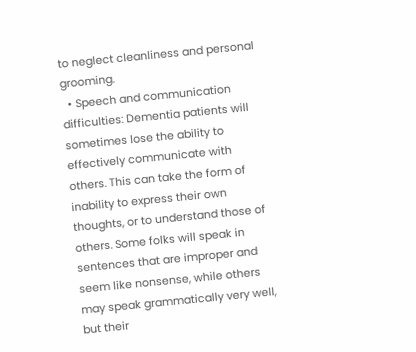to neglect cleanliness and personal grooming.
  • Speech and communication difficulties: Dementia patients will sometimes lose the ability to effectively communicate with others. This can take the form of inability to express their own thoughts, or to understand those of others. Some folks will speak in sentences that are improper and seem like nonsense, while others may speak grammatically very well, but their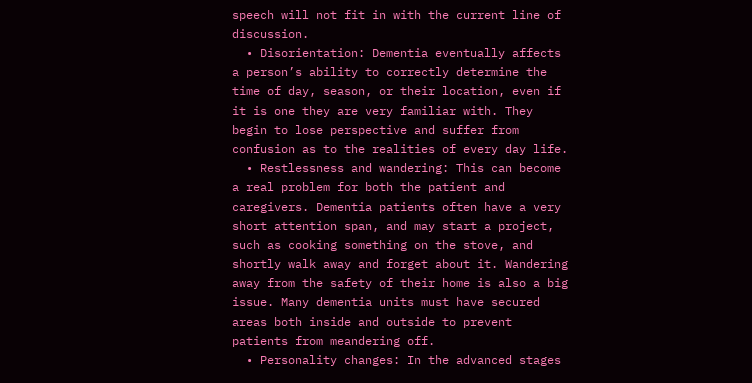speech will not fit in with the current line of discussion.
  • Disorientation: Dementia eventually affects a person’s ability to correctly determine the time of day, season, or their location, even if it is one they are very familiar with. They begin to lose perspective and suffer from confusion as to the realities of every day life.
  • Restlessness and wandering: This can become a real problem for both the patient and caregivers. Dementia patients often have a very short attention span, and may start a project, such as cooking something on the stove, and shortly walk away and forget about it. Wandering away from the safety of their home is also a big issue. Many dementia units must have secured areas both inside and outside to prevent patients from meandering off.
  • Personality changes: In the advanced stages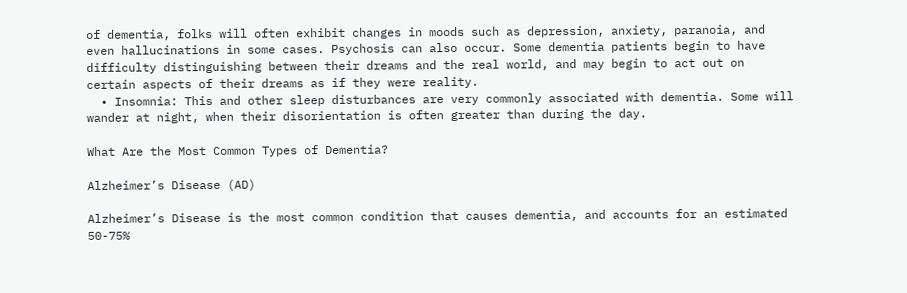of dementia, folks will often exhibit changes in moods such as depression, anxiety, paranoia, and even hallucinations in some cases. Psychosis can also occur. Some dementia patients begin to have difficulty distinguishing between their dreams and the real world, and may begin to act out on certain aspects of their dreams as if they were reality.
  • Insomnia: This and other sleep disturbances are very commonly associated with dementia. Some will wander at night, when their disorientation is often greater than during the day.

What Are the Most Common Types of Dementia?

Alzheimer’s Disease (AD)

Alzheimer’s Disease is the most common condition that causes dementia, and accounts for an estimated 50-75%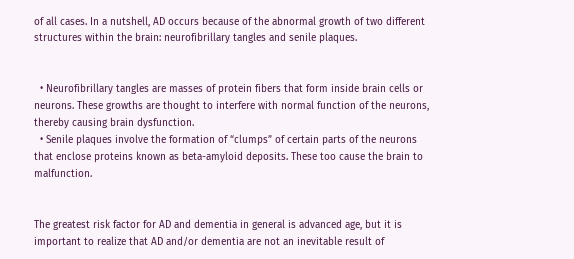of all cases. In a nutshell, AD occurs because of the abnormal growth of two different structures within the brain: neurofibrillary tangles and senile plaques.


  • Neurofibrillary tangles are masses of protein fibers that form inside brain cells or neurons. These growths are thought to interfere with normal function of the neurons, thereby causing brain dysfunction.
  • Senile plaques involve the formation of “clumps” of certain parts of the neurons that enclose proteins known as beta-amyloid deposits. These too cause the brain to malfunction.


The greatest risk factor for AD and dementia in general is advanced age, but it is important to realize that AD and/or dementia are not an inevitable result of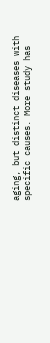aging, but distinct diseases with specific causes. More study has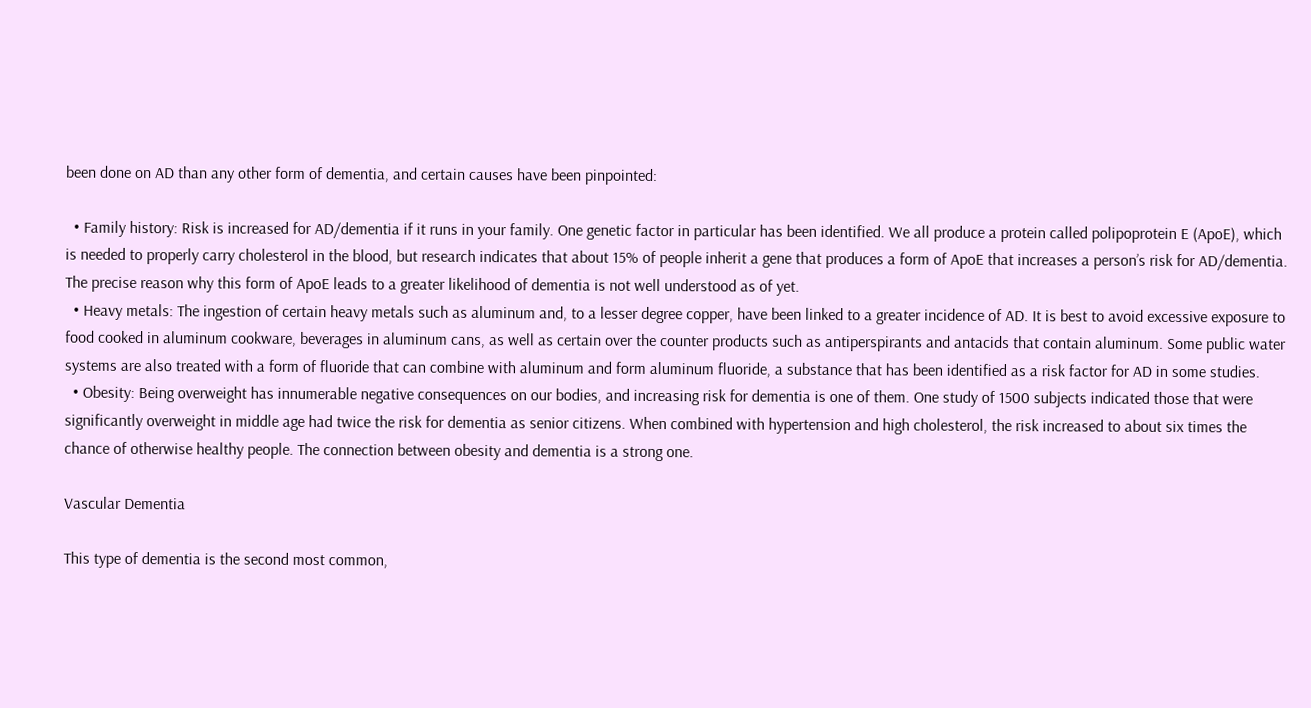been done on AD than any other form of dementia, and certain causes have been pinpointed:

  • Family history: Risk is increased for AD/dementia if it runs in your family. One genetic factor in particular has been identified. We all produce a protein called polipoprotein E (ApoE), which is needed to properly carry cholesterol in the blood, but research indicates that about 15% of people inherit a gene that produces a form of ApoE that increases a person’s risk for AD/dementia. The precise reason why this form of ApoE leads to a greater likelihood of dementia is not well understood as of yet.
  • Heavy metals: The ingestion of certain heavy metals such as aluminum and, to a lesser degree copper, have been linked to a greater incidence of AD. It is best to avoid excessive exposure to food cooked in aluminum cookware, beverages in aluminum cans, as well as certain over the counter products such as antiperspirants and antacids that contain aluminum. Some public water systems are also treated with a form of fluoride that can combine with aluminum and form aluminum fluoride, a substance that has been identified as a risk factor for AD in some studies.
  • Obesity: Being overweight has innumerable negative consequences on our bodies, and increasing risk for dementia is one of them. One study of 1500 subjects indicated those that were significantly overweight in middle age had twice the risk for dementia as senior citizens. When combined with hypertension and high cholesterol, the risk increased to about six times the chance of otherwise healthy people. The connection between obesity and dementia is a strong one.

Vascular Dementia

This type of dementia is the second most common,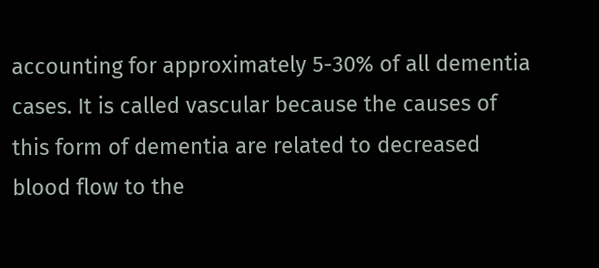accounting for approximately 5-30% of all dementia cases. It is called vascular because the causes of this form of dementia are related to decreased blood flow to the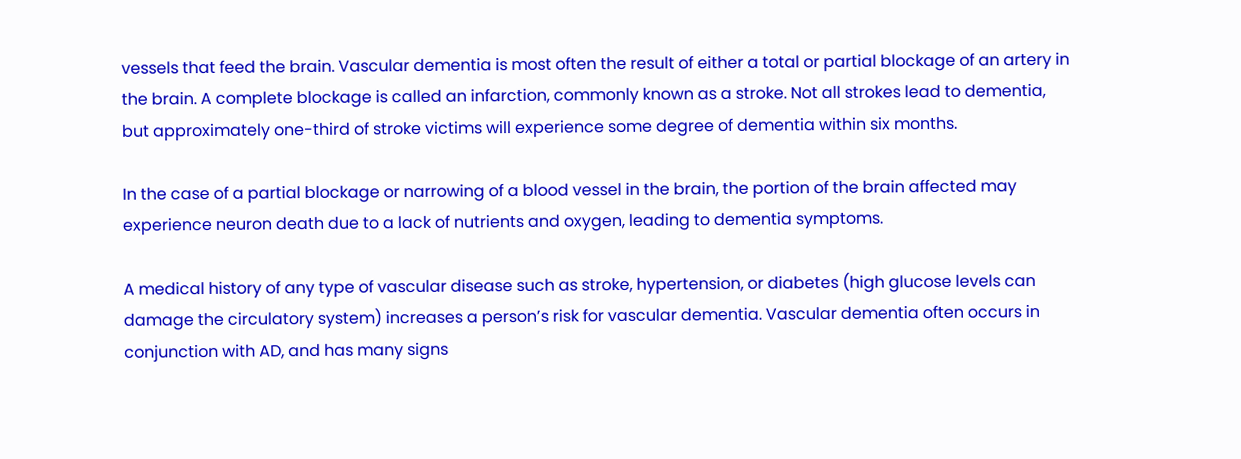vessels that feed the brain. Vascular dementia is most often the result of either a total or partial blockage of an artery in the brain. A complete blockage is called an infarction, commonly known as a stroke. Not all strokes lead to dementia, but approximately one-third of stroke victims will experience some degree of dementia within six months.

In the case of a partial blockage or narrowing of a blood vessel in the brain, the portion of the brain affected may experience neuron death due to a lack of nutrients and oxygen, leading to dementia symptoms.

A medical history of any type of vascular disease such as stroke, hypertension, or diabetes (high glucose levels can damage the circulatory system) increases a person’s risk for vascular dementia. Vascular dementia often occurs in conjunction with AD, and has many signs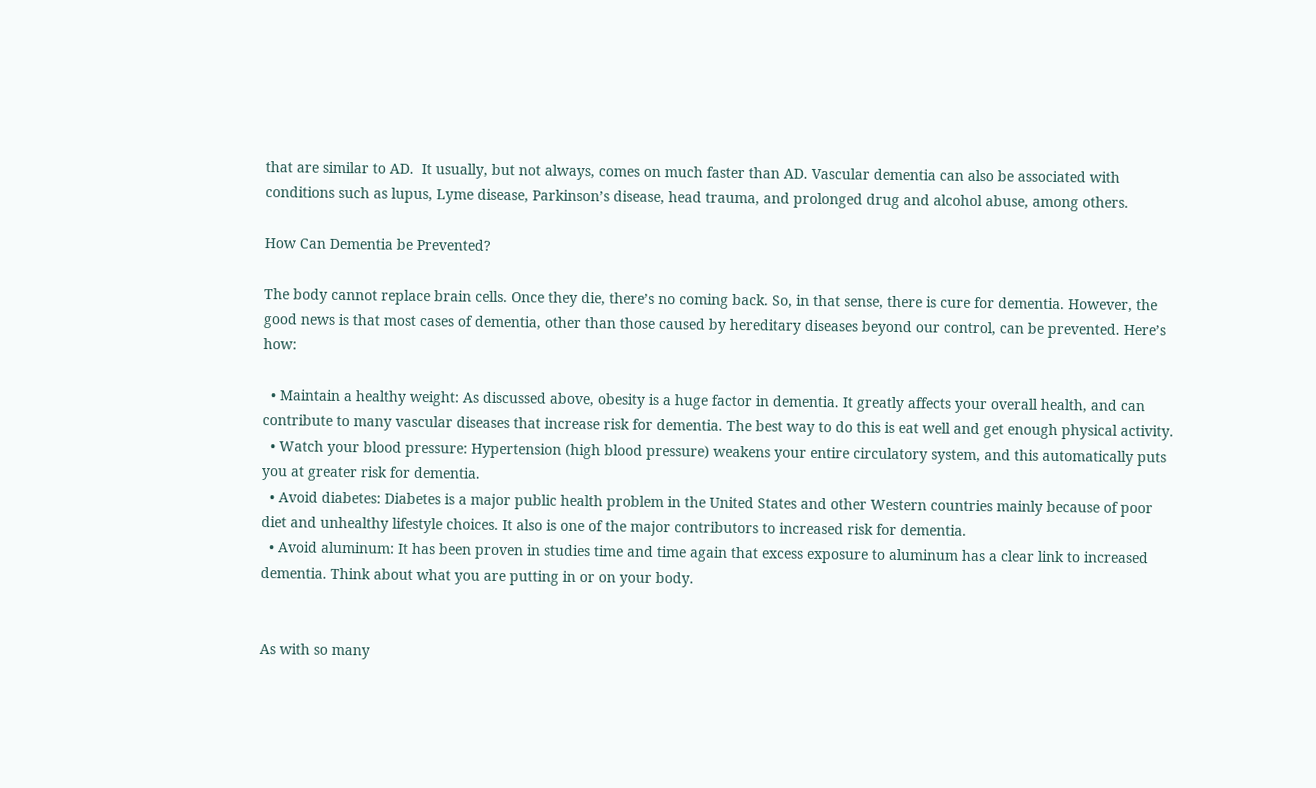that are similar to AD.  It usually, but not always, comes on much faster than AD. Vascular dementia can also be associated with conditions such as lupus, Lyme disease, Parkinson’s disease, head trauma, and prolonged drug and alcohol abuse, among others.

How Can Dementia be Prevented?

The body cannot replace brain cells. Once they die, there’s no coming back. So, in that sense, there is cure for dementia. However, the good news is that most cases of dementia, other than those caused by hereditary diseases beyond our control, can be prevented. Here’s how:

  • Maintain a healthy weight: As discussed above, obesity is a huge factor in dementia. It greatly affects your overall health, and can contribute to many vascular diseases that increase risk for dementia. The best way to do this is eat well and get enough physical activity.
  • Watch your blood pressure: Hypertension (high blood pressure) weakens your entire circulatory system, and this automatically puts you at greater risk for dementia.
  • Avoid diabetes: Diabetes is a major public health problem in the United States and other Western countries mainly because of poor diet and unhealthy lifestyle choices. It also is one of the major contributors to increased risk for dementia.
  • Avoid aluminum: It has been proven in studies time and time again that excess exposure to aluminum has a clear link to increased dementia. Think about what you are putting in or on your body.


As with so many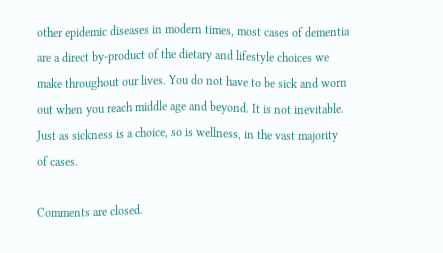other epidemic diseases in modern times, most cases of dementia are a direct by-product of the dietary and lifestyle choices we make throughout our lives. You do not have to be sick and worn out when you reach middle age and beyond. It is not inevitable. Just as sickness is a choice, so is wellness, in the vast majority of cases.

Comments are closed.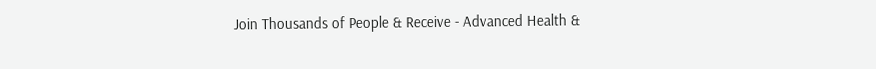Join Thousands of People & Receive - Advanced Health &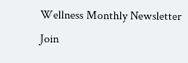Wellness Monthly Newsletter
Join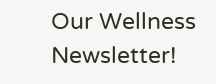Our Wellness Newsletter!